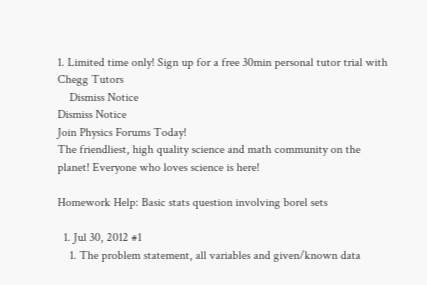1. Limited time only! Sign up for a free 30min personal tutor trial with Chegg Tutors
    Dismiss Notice
Dismiss Notice
Join Physics Forums Today!
The friendliest, high quality science and math community on the planet! Everyone who loves science is here!

Homework Help: Basic stats question involving borel sets

  1. Jul 30, 2012 #1
    1. The problem statement, all variables and given/known data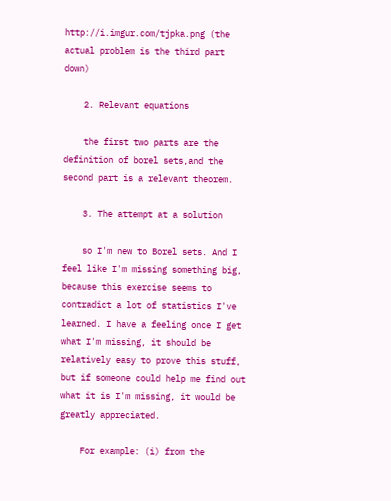http://i.imgur.com/tjpka.png (the actual problem is the third part down)

    2. Relevant equations

    the first two parts are the definition of borel sets,and the second part is a relevant theorem.

    3. The attempt at a solution

    so I'm new to Borel sets. And I feel like I'm missing something big, because this exercise seems to contradict a lot of statistics I've learned. I have a feeling once I get what I'm missing, it should be relatively easy to prove this stuff, but if someone could help me find out what it is I'm missing, it would be greatly appreciated.

    For example: (i) from the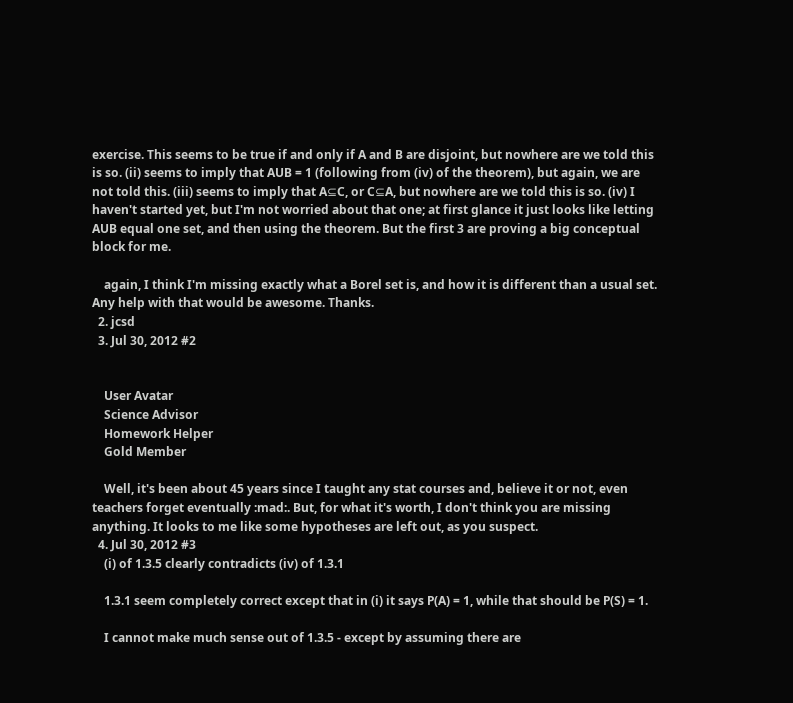exercise. This seems to be true if and only if A and B are disjoint, but nowhere are we told this is so. (ii) seems to imply that AUB = 1 (following from (iv) of the theorem), but again, we are not told this. (iii) seems to imply that A⊆C, or C⊆A, but nowhere are we told this is so. (iv) I haven't started yet, but I'm not worried about that one; at first glance it just looks like letting AUB equal one set, and then using the theorem. But the first 3 are proving a big conceptual block for me.

    again, I think I'm missing exactly what a Borel set is, and how it is different than a usual set. Any help with that would be awesome. Thanks.
  2. jcsd
  3. Jul 30, 2012 #2


    User Avatar
    Science Advisor
    Homework Helper
    Gold Member

    Well, it's been about 45 years since I taught any stat courses and, believe it or not, even teachers forget eventually :mad:. But, for what it's worth, I don't think you are missing anything. It looks to me like some hypotheses are left out, as you suspect.
  4. Jul 30, 2012 #3
    (i) of 1.3.5 clearly contradicts (iv) of 1.3.1

    1.3.1 seem completely correct except that in (i) it says P(A) = 1, while that should be P(S) = 1.

    I cannot make much sense out of 1.3.5 - except by assuming there are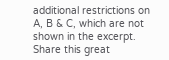additional restrictions on A, B & C, which are not shown in the excerpt.
Share this great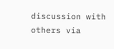discussion with others via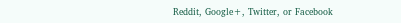Reddit, Google+, Twitter, or Facebook